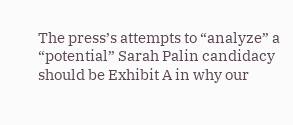The press’s attempts to “analyze” a “potential” Sarah Palin candidacy should be Exhibit A in why our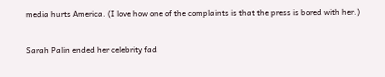media hurts America. (I love how one of the complaints is that the press is bored with her.)

Sarah Palin ended her celebrity fad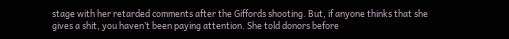stage with her retarded comments after the Giffords shooting. But, if anyone thinks that she gives a shit, you haven’t been paying attention. She told donors before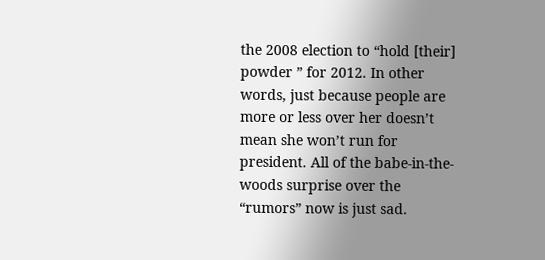the 2008 election to “hold [their] powder ” for 2012. In other words, just because people are more or less over her doesn’t mean she won’t run for president. All of the babe-in-the-woods surprise over the “rumors” now is just sad.